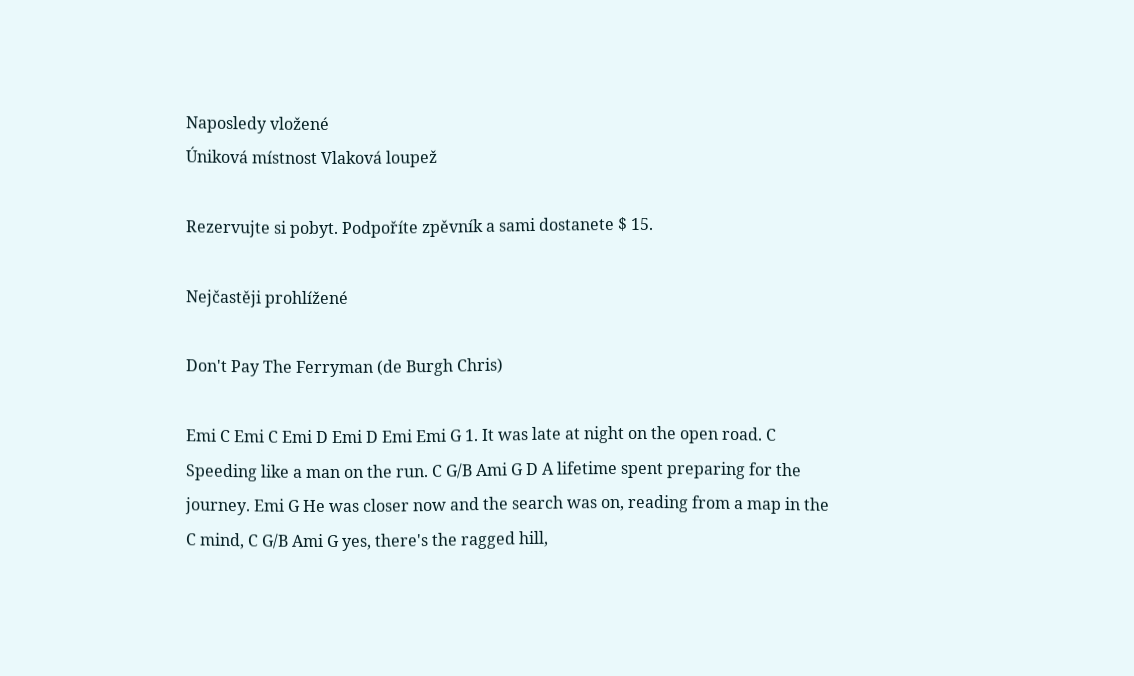Naposledy vložené
Úniková místnost Vlaková loupež

Rezervujte si pobyt. Podpoříte zpěvník a sami dostanete $ 15.

Nejčastěji prohlížené

Don't Pay The Ferryman (de Burgh Chris)

Emi C Emi C Emi D Emi D Emi Emi G 1. It was late at night on the open road. C Speeding like a man on the run. C G/B Ami G D A lifetime spent preparing for the journey. Emi G He was closer now and the search was on, reading from a map in the C mind, C G/B Ami G yes, there's the ragged hill,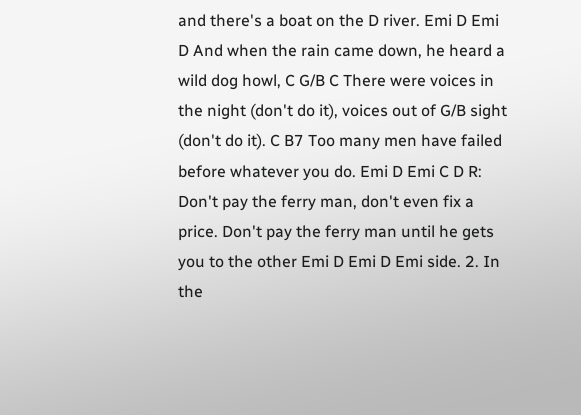and there's a boat on the D river. Emi D Emi D And when the rain came down, he heard a wild dog howl, C G/B C There were voices in the night (don't do it), voices out of G/B sight (don't do it). C B7 Too many men have failed before whatever you do. Emi D Emi C D R: Don't pay the ferry man, don't even fix a price. Don't pay the ferry man until he gets you to the other Emi D Emi D Emi side. 2. In the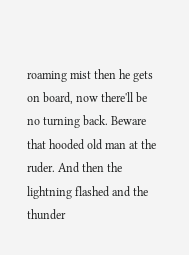roaming mist then he gets on board, now there'll be no turning back. Beware that hooded old man at the ruder. And then the lightning flashed and the thunder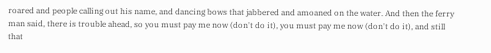roared and people calling out his name, and dancing bows that jabbered and amoaned on the water. And then the ferry man said, there is trouble ahead, so you must pay me now (don't do it), you must pay me now (don't do it), and still that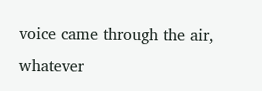voice came through the air, whatever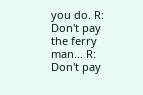you do. R: Don't pay the ferry man... R: Don't pay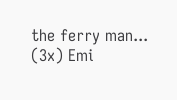the ferry man... (3x) Emi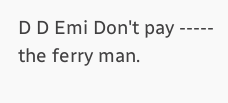D D Emi Don't pay ----- the ferry man.